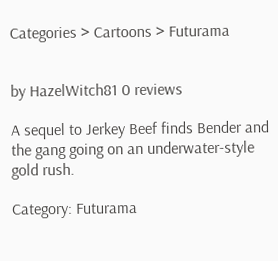Categories > Cartoons > Futurama


by HazelWitch81 0 reviews

A sequel to Jerkey Beef finds Bender and the gang going on an underwater-style gold rush.

Category: Futurama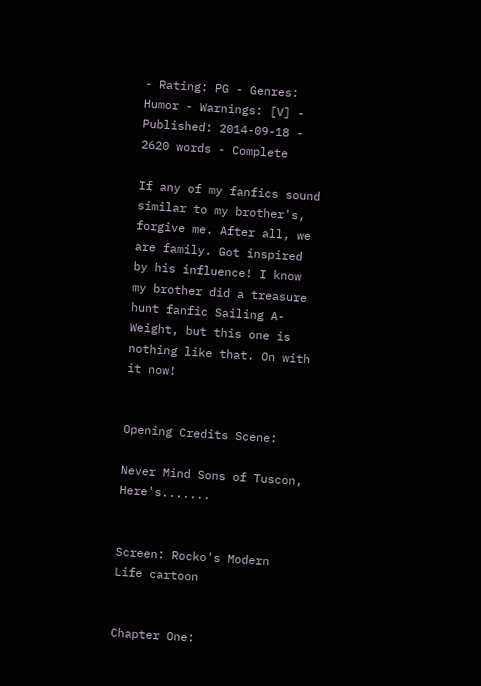- Rating: PG - Genres: Humor - Warnings: [V] - Published: 2014-09-18 - 2620 words - Complete

If any of my fanfics sound similar to my brother's, forgive me. After all, we are family. Got inspired by his influence! I know my brother did a treasure hunt fanfic Sailing A-Weight, but this one is nothing like that. On with it now!


Opening Credits Scene:

Never Mind Sons of Tuscon, Here's.......


Screen: Rocko's Modern Life cartoon


Chapter One: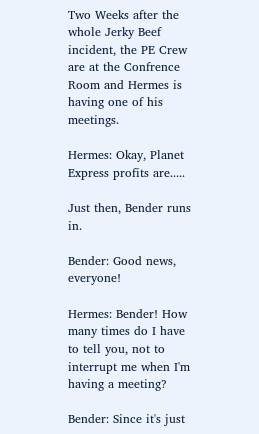Two Weeks after the whole Jerky Beef incident, the PE Crew are at the Confrence Room and Hermes is having one of his meetings.

Hermes: Okay, Planet Express profits are.....

Just then, Bender runs in.

Bender: Good news, everyone!

Hermes: Bender! How many times do I have to tell you, not to interrupt me when I'm having a meeting?

Bender: Since it's just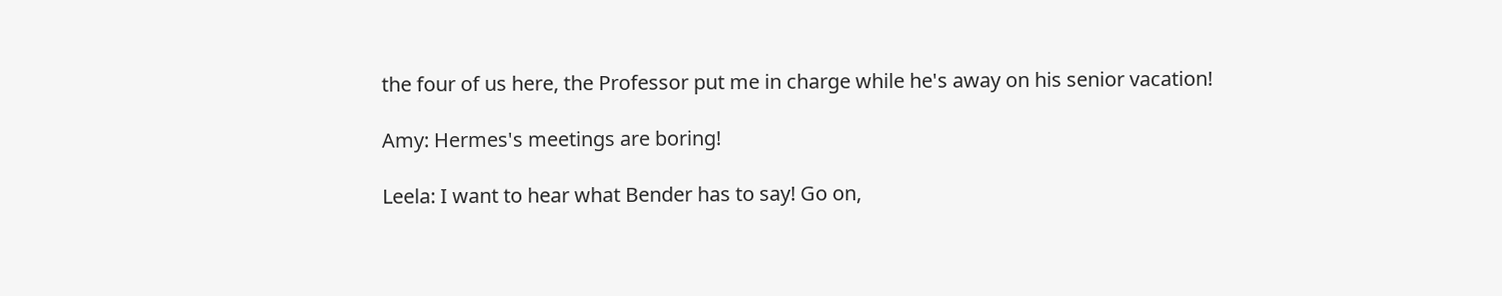the four of us here, the Professor put me in charge while he's away on his senior vacation!

Amy: Hermes's meetings are boring!

Leela: I want to hear what Bender has to say! Go on,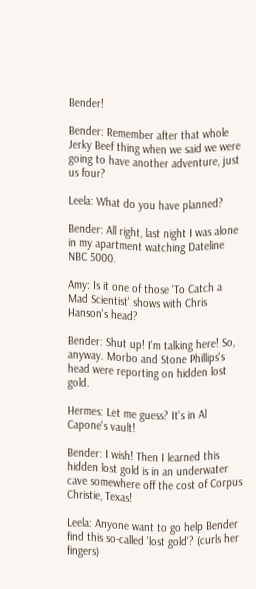Bender!

Bender: Remember after that whole Jerky Beef thing when we said we were going to have another adventure, just us four?

Leela: What do you have planned?

Bender: All right, last night I was alone in my apartment watching Dateline NBC 5000.

Amy: Is it one of those 'To Catch a Mad Scientist' shows with Chris Hanson's head?

Bender: Shut up! I'm talking here! So, anyway. Morbo and Stone Phillips's head were reporting on hidden lost gold.

Hermes: Let me guess? It's in Al Capone's vault!

Bender: I wish! Then I learned this hidden lost gold is in an underwater cave somewhere off the cost of Corpus Christie, Texas!

Leela: Anyone want to go help Bender find this so-called 'lost gold'? (curls her fingers)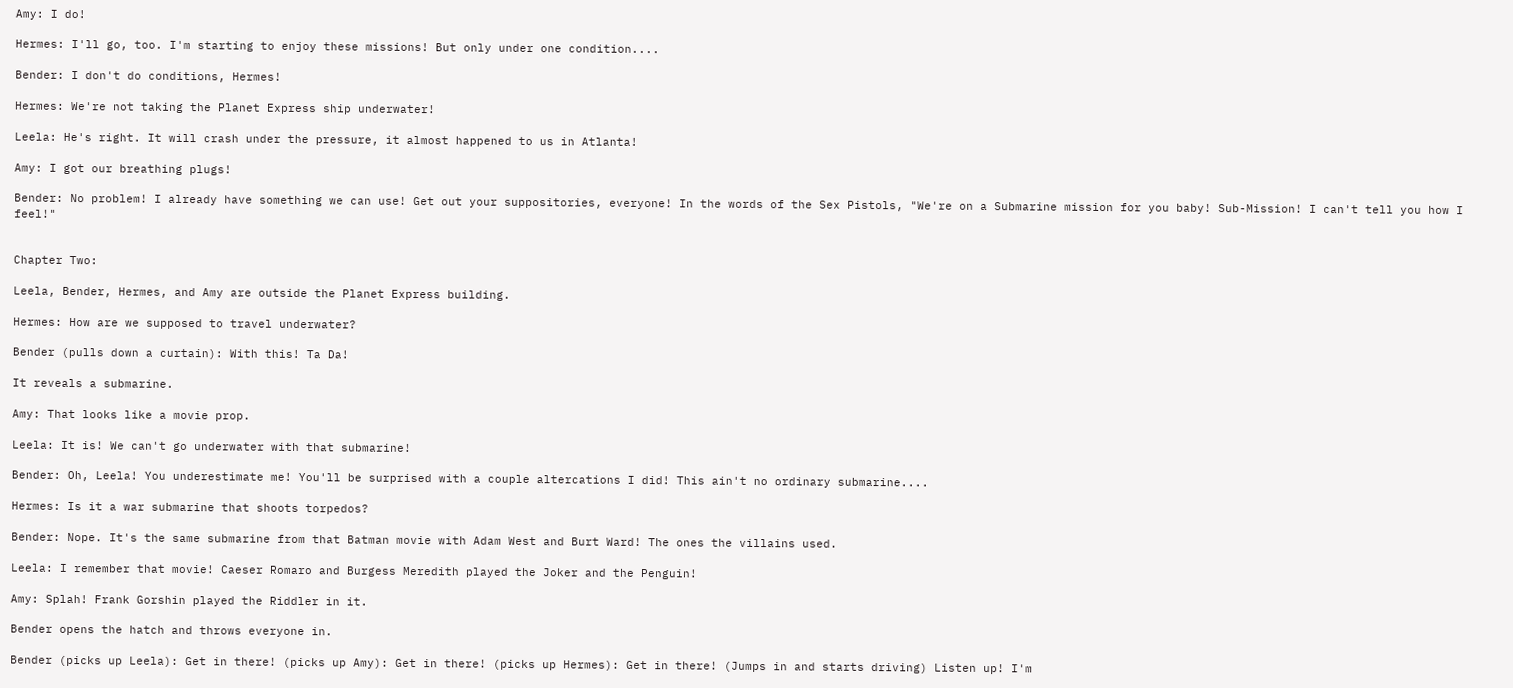Amy: I do!

Hermes: I'll go, too. I'm starting to enjoy these missions! But only under one condition....

Bender: I don't do conditions, Hermes!

Hermes: We're not taking the Planet Express ship underwater!

Leela: He's right. It will crash under the pressure, it almost happened to us in Atlanta!

Amy: I got our breathing plugs!

Bender: No problem! I already have something we can use! Get out your suppositories, everyone! In the words of the Sex Pistols, "We're on a Submarine mission for you baby! Sub-Mission! I can't tell you how I feel!"


Chapter Two:

Leela, Bender, Hermes, and Amy are outside the Planet Express building.

Hermes: How are we supposed to travel underwater?

Bender (pulls down a curtain): With this! Ta Da!

It reveals a submarine.

Amy: That looks like a movie prop.

Leela: It is! We can't go underwater with that submarine!

Bender: Oh, Leela! You underestimate me! You'll be surprised with a couple altercations I did! This ain't no ordinary submarine....

Hermes: Is it a war submarine that shoots torpedos?

Bender: Nope. It's the same submarine from that Batman movie with Adam West and Burt Ward! The ones the villains used.

Leela: I remember that movie! Caeser Romaro and Burgess Meredith played the Joker and the Penguin!

Amy: Splah! Frank Gorshin played the Riddler in it.

Bender opens the hatch and throws everyone in.

Bender (picks up Leela): Get in there! (picks up Amy): Get in there! (picks up Hermes): Get in there! (Jumps in and starts driving) Listen up! I'm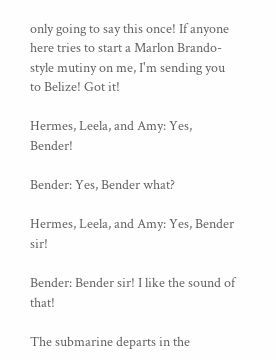only going to say this once! If anyone here tries to start a Marlon Brando-style mutiny on me, I'm sending you to Belize! Got it!

Hermes, Leela, and Amy: Yes, Bender!

Bender: Yes, Bender what?

Hermes, Leela, and Amy: Yes, Bender sir!

Bender: Bender sir! I like the sound of that!

The submarine departs in the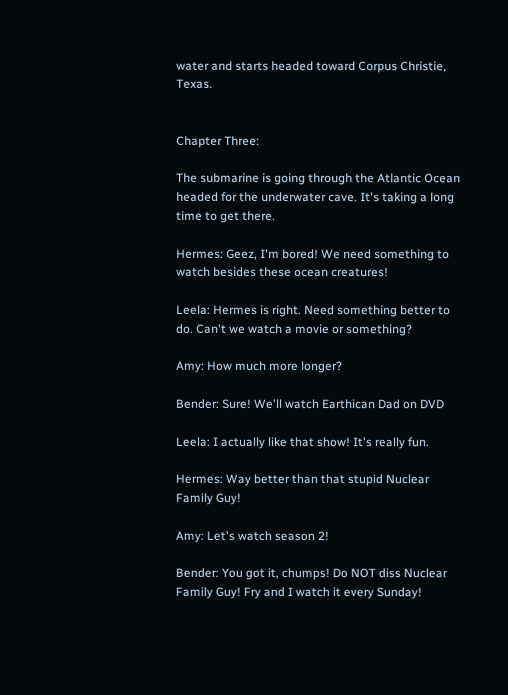water and starts headed toward Corpus Christie, Texas.


Chapter Three:

The submarine is going through the Atlantic Ocean headed for the underwater cave. It's taking a long time to get there.

Hermes: Geez, I'm bored! We need something to watch besides these ocean creatures!

Leela: Hermes is right. Need something better to do. Can't we watch a movie or something?

Amy: How much more longer?

Bender: Sure! We'll watch Earthican Dad on DVD

Leela: I actually like that show! It's really fun.

Hermes: Way better than that stupid Nuclear Family Guy!

Amy: Let's watch season 2!

Bender: You got it, chumps! Do NOT diss Nuclear Family Guy! Fry and I watch it every Sunday!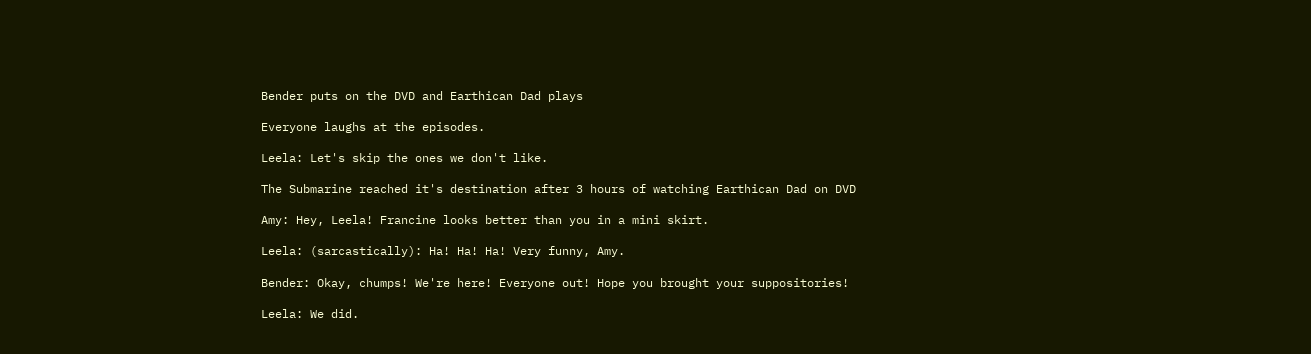Bender puts on the DVD and Earthican Dad plays

Everyone laughs at the episodes.

Leela: Let's skip the ones we don't like.

The Submarine reached it's destination after 3 hours of watching Earthican Dad on DVD

Amy: Hey, Leela! Francine looks better than you in a mini skirt.

Leela: (sarcastically): Ha! Ha! Ha! Very funny, Amy.

Bender: Okay, chumps! We're here! Everyone out! Hope you brought your suppositories!

Leela: We did.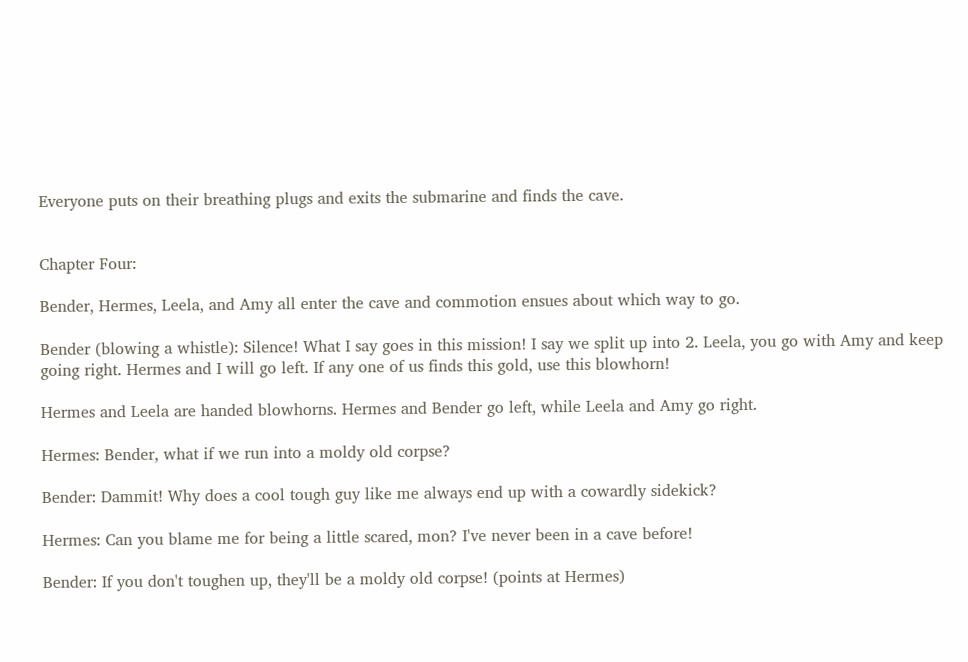Everyone puts on their breathing plugs and exits the submarine and finds the cave.


Chapter Four:

Bender, Hermes, Leela, and Amy all enter the cave and commotion ensues about which way to go.

Bender (blowing a whistle): Silence! What I say goes in this mission! I say we split up into 2. Leela, you go with Amy and keep going right. Hermes and I will go left. If any one of us finds this gold, use this blowhorn!

Hermes and Leela are handed blowhorns. Hermes and Bender go left, while Leela and Amy go right.

Hermes: Bender, what if we run into a moldy old corpse?

Bender: Dammit! Why does a cool tough guy like me always end up with a cowardly sidekick?

Hermes: Can you blame me for being a little scared, mon? I've never been in a cave before!

Bender: If you don't toughen up, they'll be a moldy old corpse! (points at Hermes)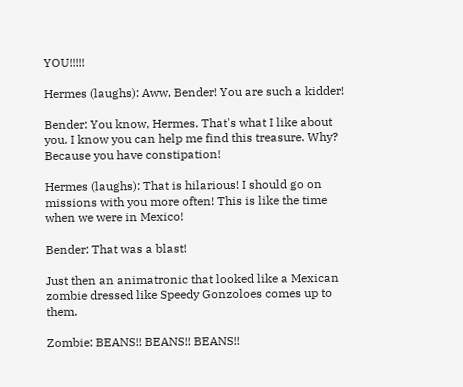YOU!!!!!

Hermes (laughs): Aww, Bender! You are such a kidder!

Bender: You know, Hermes. That's what I like about you. I know you can help me find this treasure. Why? Because you have constipation!

Hermes (laughs): That is hilarious! I should go on missions with you more often! This is like the time when we were in Mexico!

Bender: That was a blast!

Just then an animatronic that looked like a Mexican zombie dressed like Speedy Gonzoloes comes up to them.

Zombie: BEANS!! BEANS!! BEANS!!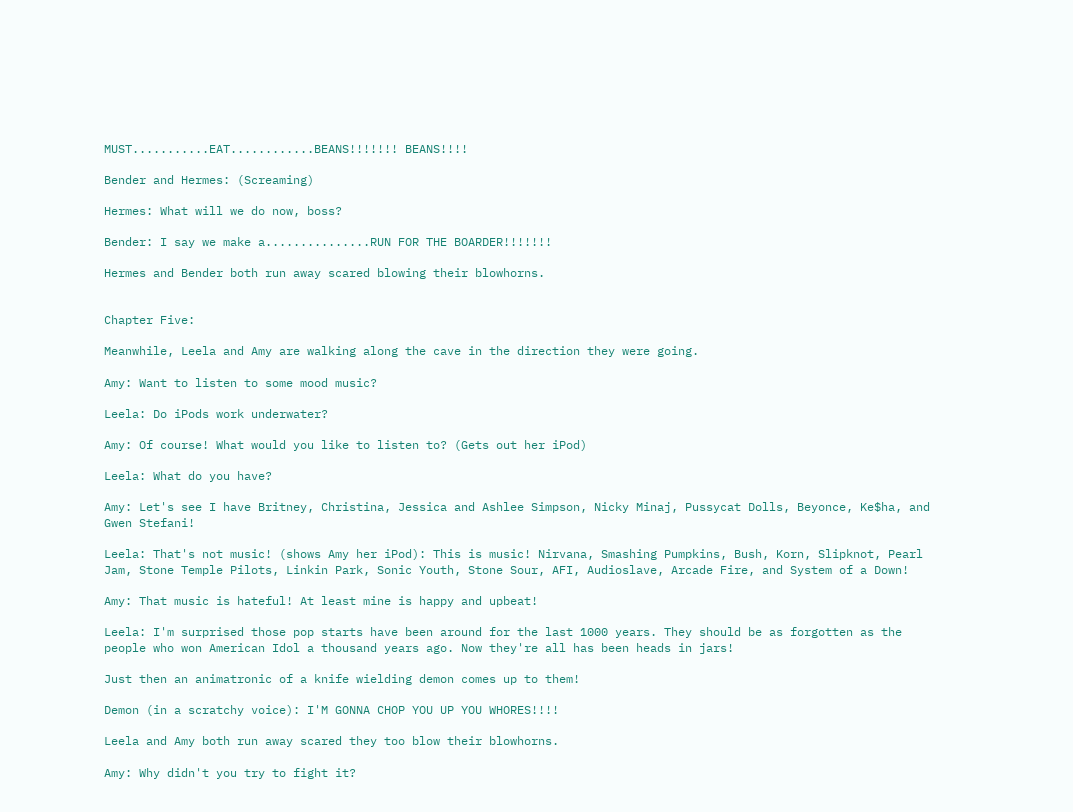MUST...........EAT............BEANS!!!!!!! BEANS!!!!

Bender and Hermes: (Screaming)

Hermes: What will we do now, boss?

Bender: I say we make a...............RUN FOR THE BOARDER!!!!!!!

Hermes and Bender both run away scared blowing their blowhorns.


Chapter Five:

Meanwhile, Leela and Amy are walking along the cave in the direction they were going.

Amy: Want to listen to some mood music?

Leela: Do iPods work underwater?

Amy: Of course! What would you like to listen to? (Gets out her iPod)

Leela: What do you have?

Amy: Let's see I have Britney, Christina, Jessica and Ashlee Simpson, Nicky Minaj, Pussycat Dolls, Beyonce, Ke$ha, and Gwen Stefani!

Leela: That's not music! (shows Amy her iPod): This is music! Nirvana, Smashing Pumpkins, Bush, Korn, Slipknot, Pearl Jam, Stone Temple Pilots, Linkin Park, Sonic Youth, Stone Sour, AFI, Audioslave, Arcade Fire, and System of a Down!

Amy: That music is hateful! At least mine is happy and upbeat!

Leela: I'm surprised those pop starts have been around for the last 1000 years. They should be as forgotten as the people who won American Idol a thousand years ago. Now they're all has been heads in jars!

Just then an animatronic of a knife wielding demon comes up to them!

Demon (in a scratchy voice): I'M GONNA CHOP YOU UP YOU WHORES!!!!

Leela and Amy both run away scared they too blow their blowhorns.

Amy: Why didn't you try to fight it?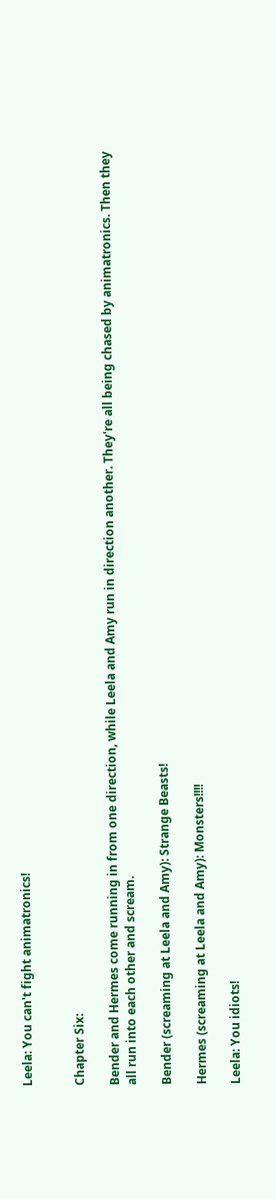Leela: You can't fight animatronics!


Chapter Six:

Bender and Hermes come running in from one direction, while Leela and Amy run in direction another. They're all being chased by animatronics. Then they all run into each other and scream.

Bender (screaming at Leela and Amy): Strange Beasts!

Hermes (screaming at Leela and Amy): Monsters!!!!

Leela: You idiots!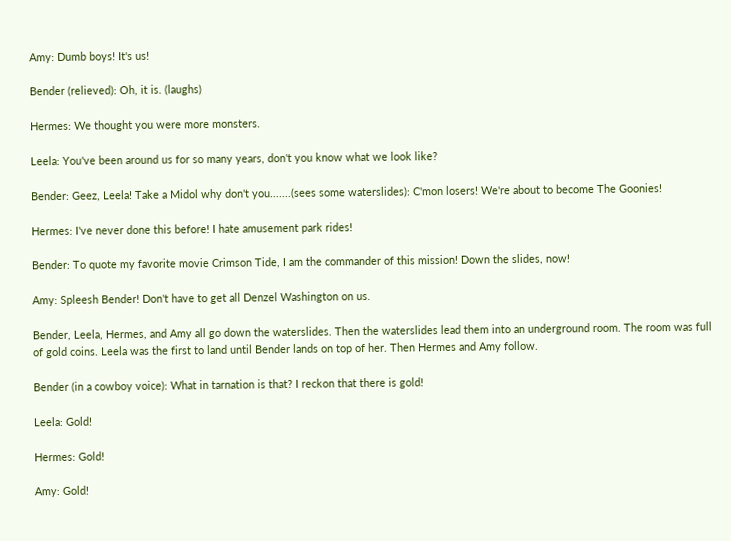Amy: Dumb boys! It's us!

Bender (relieved): Oh, it is. (laughs)

Hermes: We thought you were more monsters.

Leela: You've been around us for so many years, don't you know what we look like?

Bender: Geez, Leela! Take a Midol why don't you.......(sees some waterslides): C'mon losers! We're about to become The Goonies!

Hermes: I've never done this before! I hate amusement park rides!

Bender: To quote my favorite movie Crimson Tide, I am the commander of this mission! Down the slides, now!

Amy: Spleesh Bender! Don't have to get all Denzel Washington on us.

Bender, Leela, Hermes, and Amy all go down the waterslides. Then the waterslides lead them into an underground room. The room was full of gold coins. Leela was the first to land until Bender lands on top of her. Then Hermes and Amy follow.

Bender (in a cowboy voice): What in tarnation is that? I reckon that there is gold!

Leela: Gold!

Hermes: Gold!

Amy: Gold!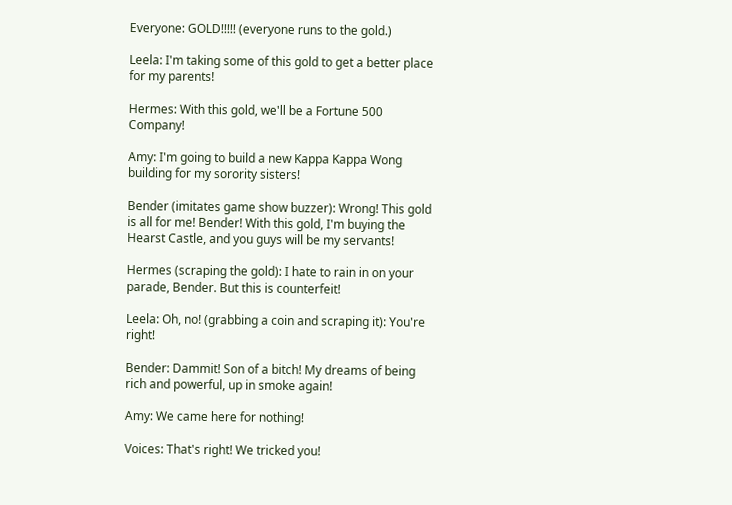Everyone: GOLD!!!!! (everyone runs to the gold.)

Leela: I'm taking some of this gold to get a better place for my parents!

Hermes: With this gold, we'll be a Fortune 500 Company!

Amy: I'm going to build a new Kappa Kappa Wong building for my sorority sisters!

Bender (imitates game show buzzer): Wrong! This gold is all for me! Bender! With this gold, I'm buying the Hearst Castle, and you guys will be my servants!

Hermes (scraping the gold): I hate to rain in on your parade, Bender. But this is counterfeit!

Leela: Oh, no! (grabbing a coin and scraping it): You're right!

Bender: Dammit! Son of a bitch! My dreams of being rich and powerful, up in smoke again!

Amy: We came here for nothing!

Voices: That's right! We tricked you!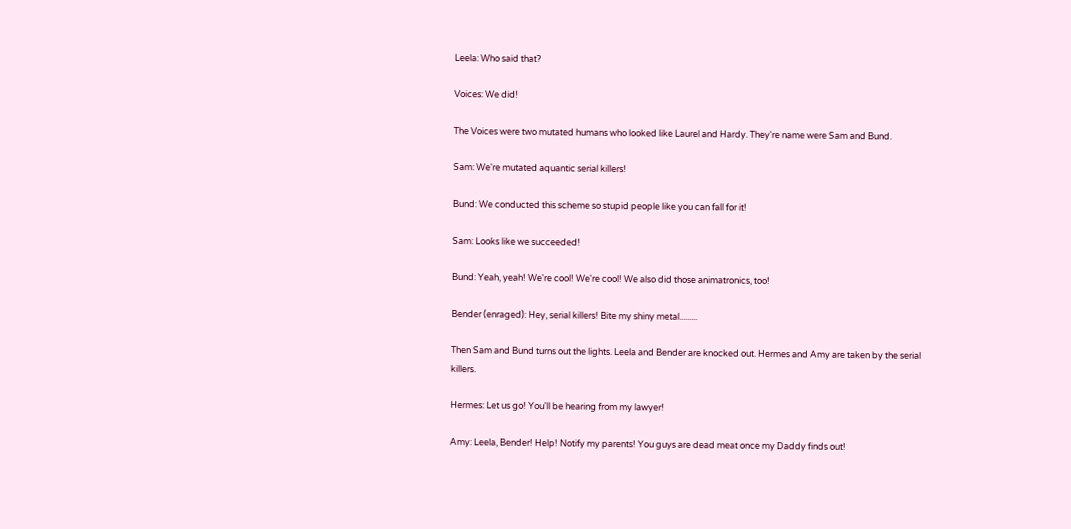Leela: Who said that?

Voices: We did!

The Voices were two mutated humans who looked like Laurel and Hardy. They're name were Sam and Bund.

Sam: We're mutated aquantic serial killers!

Bund: We conducted this scheme so stupid people like you can fall for it!

Sam: Looks like we succeeded!

Bund: Yeah, yeah! We're cool! We're cool! We also did those animatronics, too!

Bender (enraged): Hey, serial killers! Bite my shiny metal.........

Then Sam and Bund turns out the lights. Leela and Bender are knocked out. Hermes and Amy are taken by the serial killers.

Hermes: Let us go! You'll be hearing from my lawyer!

Amy: Leela, Bender! Help! Notify my parents! You guys are dead meat once my Daddy finds out!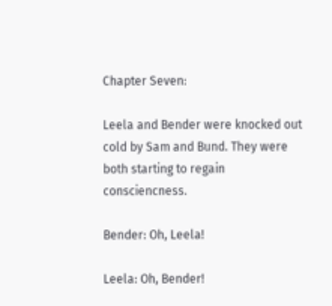Chapter Seven:

Leela and Bender were knocked out cold by Sam and Bund. They were both starting to regain consciencness.

Bender: Oh, Leela!

Leela: Oh, Bender!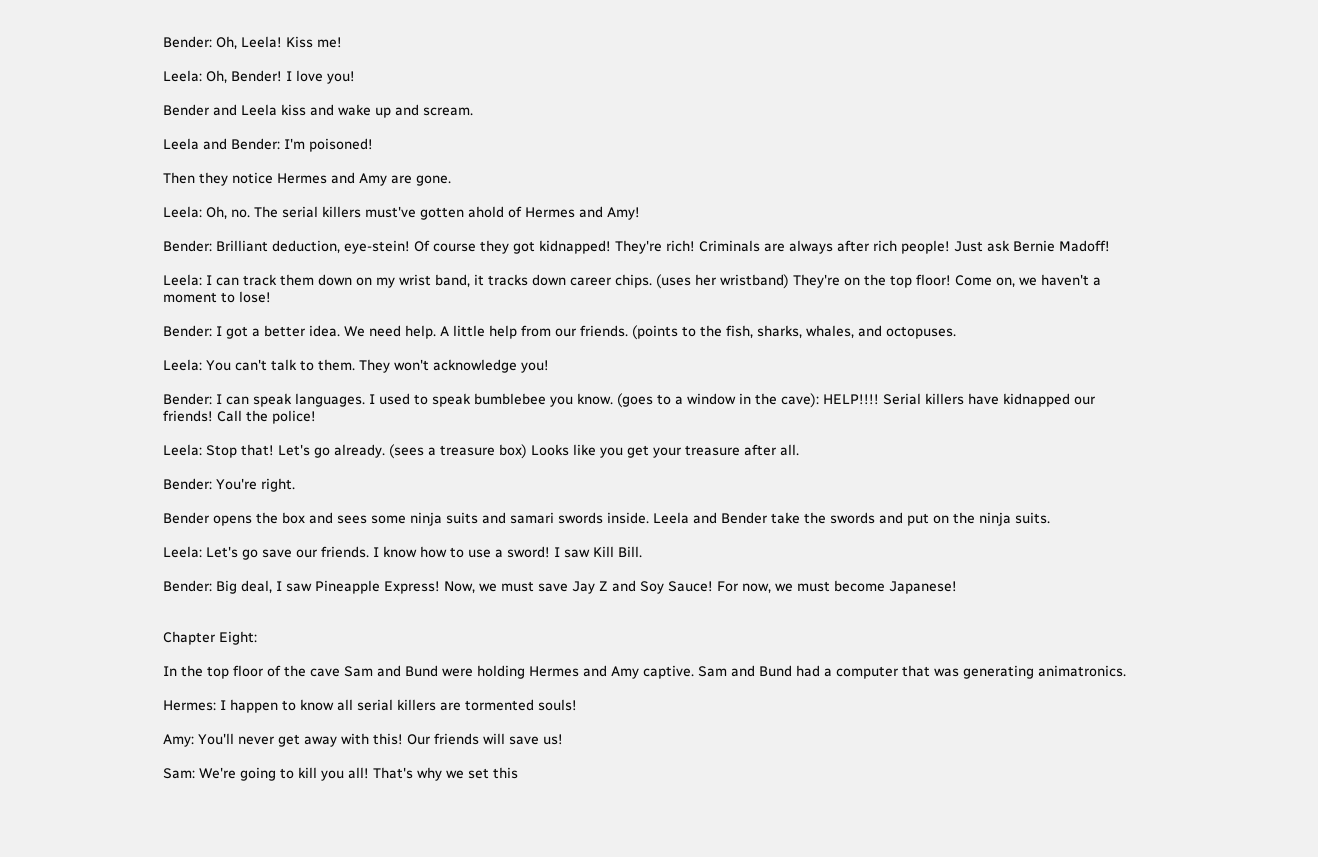Bender: Oh, Leela! Kiss me!

Leela: Oh, Bender! I love you!

Bender and Leela kiss and wake up and scream.

Leela and Bender: I'm poisoned!

Then they notice Hermes and Amy are gone.

Leela: Oh, no. The serial killers must've gotten ahold of Hermes and Amy!

Bender: Brilliant deduction, eye-stein! Of course they got kidnapped! They're rich! Criminals are always after rich people! Just ask Bernie Madoff!

Leela: I can track them down on my wrist band, it tracks down career chips. (uses her wristband) They're on the top floor! Come on, we haven't a moment to lose!

Bender: I got a better idea. We need help. A little help from our friends. (points to the fish, sharks, whales, and octopuses.

Leela: You can't talk to them. They won't acknowledge you!

Bender: I can speak languages. I used to speak bumblebee you know. (goes to a window in the cave): HELP!!!! Serial killers have kidnapped our friends! Call the police!

Leela: Stop that! Let's go already. (sees a treasure box) Looks like you get your treasure after all.

Bender: You're right.

Bender opens the box and sees some ninja suits and samari swords inside. Leela and Bender take the swords and put on the ninja suits.

Leela: Let's go save our friends. I know how to use a sword! I saw Kill Bill.

Bender: Big deal, I saw Pineapple Express! Now, we must save Jay Z and Soy Sauce! For now, we must become Japanese!


Chapter Eight:

In the top floor of the cave Sam and Bund were holding Hermes and Amy captive. Sam and Bund had a computer that was generating animatronics.

Hermes: I happen to know all serial killers are tormented souls!

Amy: You'll never get away with this! Our friends will save us!

Sam: We're going to kill you all! That's why we set this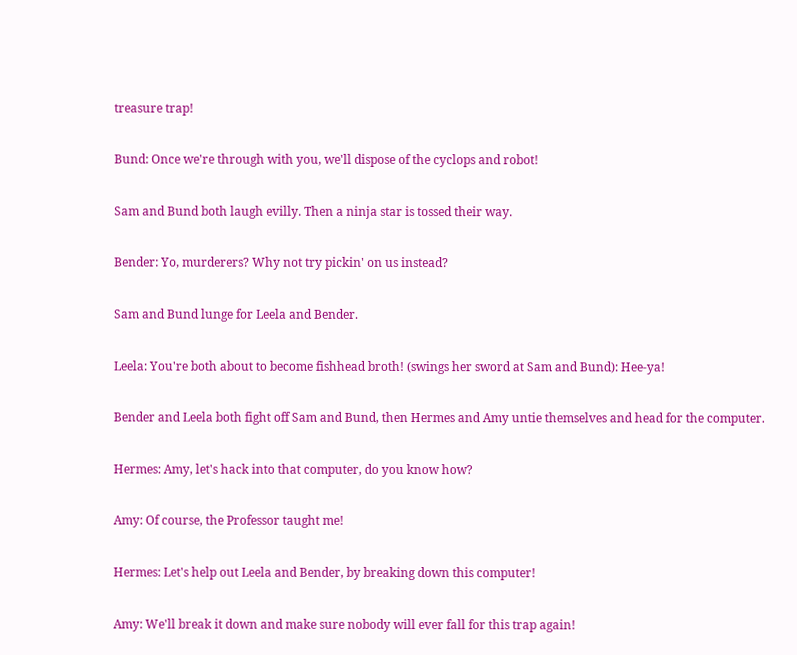treasure trap!

Bund: Once we're through with you, we'll dispose of the cyclops and robot!

Sam and Bund both laugh evilly. Then a ninja star is tossed their way.

Bender: Yo, murderers? Why not try pickin' on us instead?

Sam and Bund lunge for Leela and Bender.

Leela: You're both about to become fishhead broth! (swings her sword at Sam and Bund): Hee-ya!

Bender and Leela both fight off Sam and Bund, then Hermes and Amy untie themselves and head for the computer.

Hermes: Amy, let's hack into that computer, do you know how?

Amy: Of course, the Professor taught me!

Hermes: Let's help out Leela and Bender, by breaking down this computer!

Amy: We'll break it down and make sure nobody will ever fall for this trap again!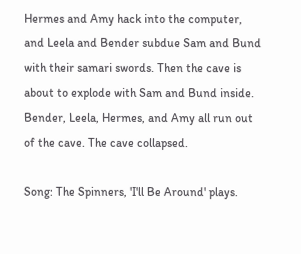Hermes and Amy hack into the computer, and Leela and Bender subdue Sam and Bund with their samari swords. Then the cave is about to explode with Sam and Bund inside. Bender, Leela, Hermes, and Amy all run out of the cave. The cave collapsed.

Song: The Spinners, 'I'll Be Around' plays.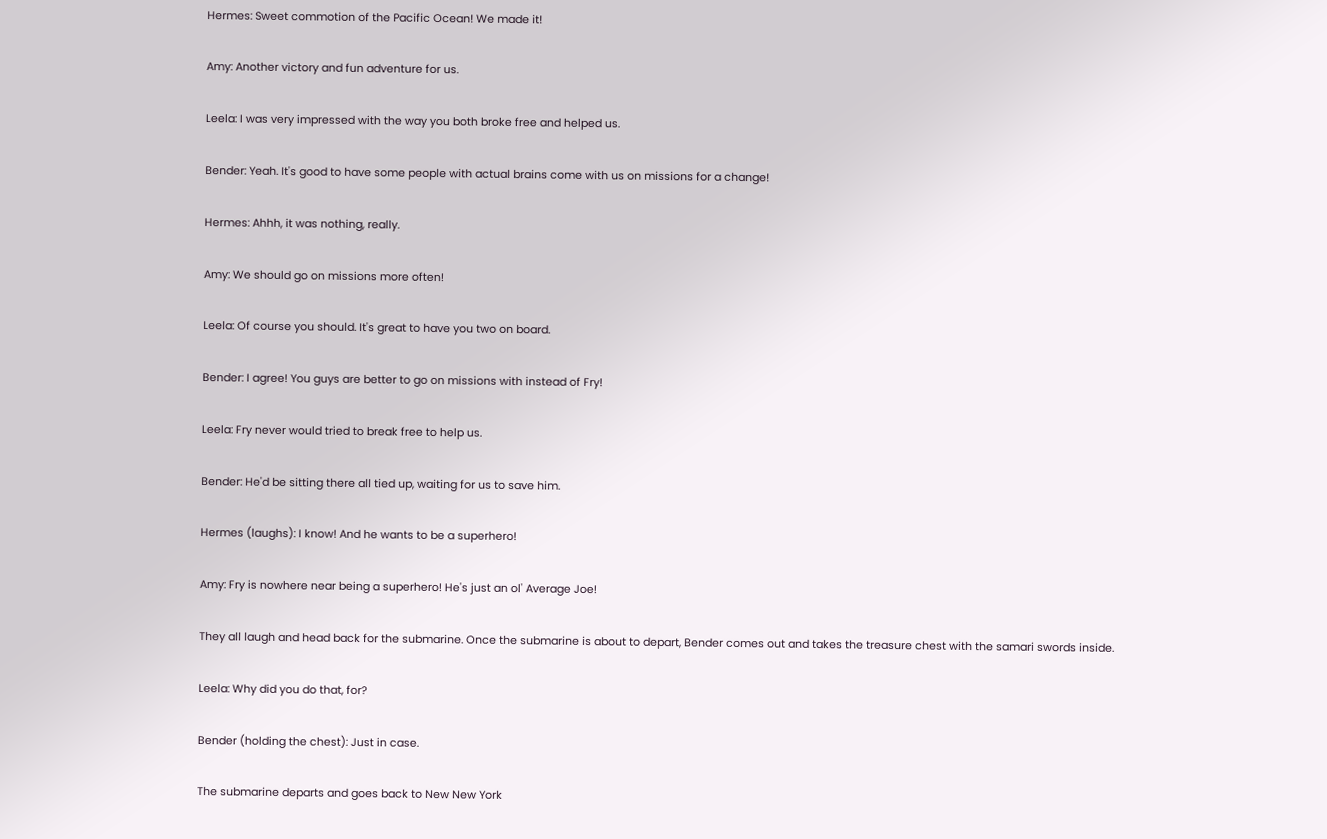Hermes: Sweet commotion of the Pacific Ocean! We made it!

Amy: Another victory and fun adventure for us.

Leela: I was very impressed with the way you both broke free and helped us.

Bender: Yeah. It's good to have some people with actual brains come with us on missions for a change!

Hermes: Ahhh, it was nothing, really.

Amy: We should go on missions more often!

Leela: Of course you should. It's great to have you two on board.

Bender: I agree! You guys are better to go on missions with instead of Fry!

Leela: Fry never would tried to break free to help us.

Bender: He'd be sitting there all tied up, waiting for us to save him.

Hermes (laughs): I know! And he wants to be a superhero!

Amy: Fry is nowhere near being a superhero! He's just an ol' Average Joe!

They all laugh and head back for the submarine. Once the submarine is about to depart, Bender comes out and takes the treasure chest with the samari swords inside.

Leela: Why did you do that, for?

Bender (holding the chest): Just in case.

The submarine departs and goes back to New New York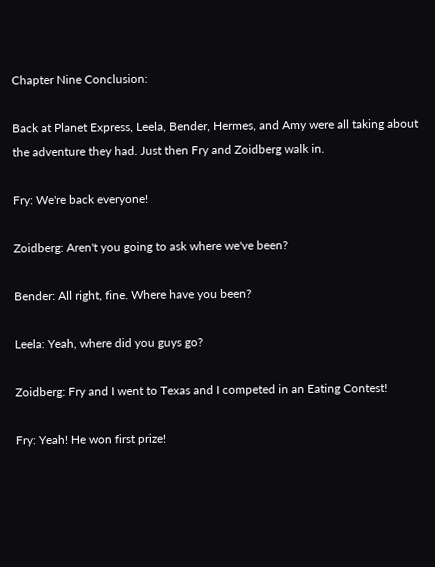Chapter Nine Conclusion:

Back at Planet Express, Leela, Bender, Hermes, and Amy were all taking about the adventure they had. Just then Fry and Zoidberg walk in.

Fry: We're back everyone!

Zoidberg: Aren't you going to ask where we've been?

Bender: All right, fine. Where have you been?

Leela: Yeah, where did you guys go?

Zoidberg: Fry and I went to Texas and I competed in an Eating Contest!

Fry: Yeah! He won first prize!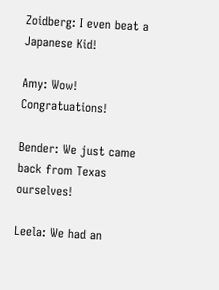Zoidberg: I even beat a Japanese Kid!

Amy: Wow! Congratuations!

Bender: We just came back from Texas ourselves!

Leela: We had an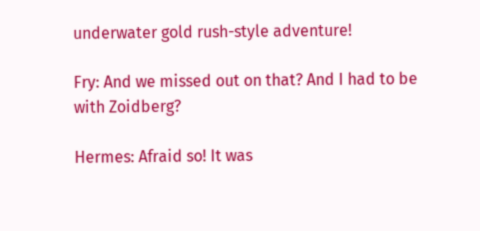underwater gold rush-style adventure!

Fry: And we missed out on that? And I had to be with Zoidberg?

Hermes: Afraid so! It was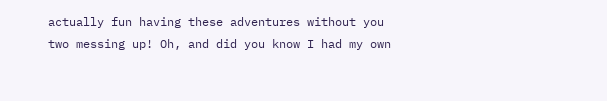actually fun having these adventures without you two messing up! Oh, and did you know I had my own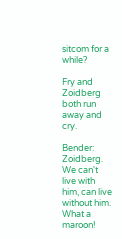sitcom for a while?

Fry and Zoidberg both run away and cry.

Bender: Zoidberg. We can't live with him, can live without him. What a maroon!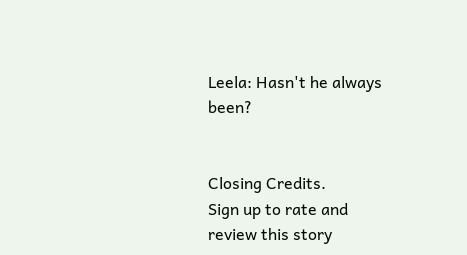Leela: Hasn't he always been?


Closing Credits.
Sign up to rate and review this story